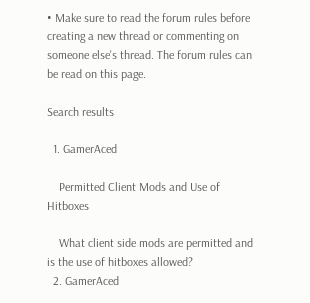• Make sure to read the forum rules before creating a new thread or commenting on someone else's thread. The forum rules can be read on this page.

Search results

  1. GamerAced

    Permitted Client Mods and Use of Hitboxes

    What client side mods are permitted and is the use of hitboxes allowed?
  2. GamerAced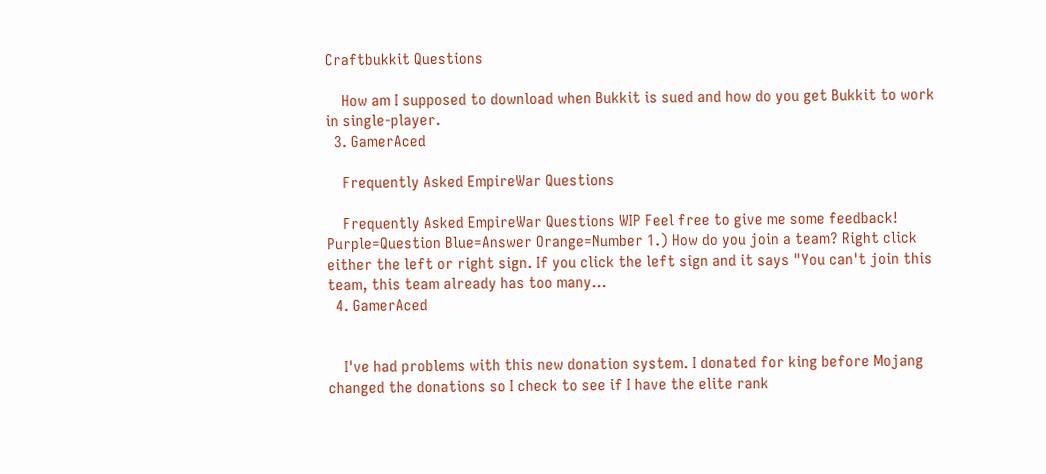Craftbukkit Questions

    How am I supposed to download when Bukkit is sued and how do you get Bukkit to work in single-player.
  3. GamerAced

    Frequently Asked EmpireWar Questions

    Frequently Asked EmpireWar Questions WIP Feel free to give me some feedback! Purple=Question Blue=Answer Orange=Number 1.) How do you join a team? Right click either the left or right sign. If you click the left sign and it says "You can't join this team, this team already has too many...
  4. GamerAced


    I've had problems with this new donation system. I donated for king before Mojang changed the donations so I check to see if I have the elite rank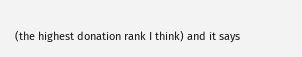(the highest donation rank I think) and it says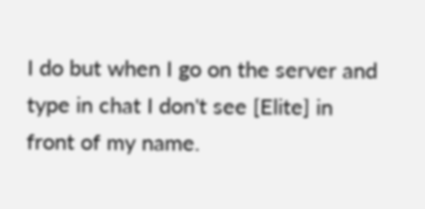I do but when I go on the server and type in chat I don't see [Elite] in front of my name.